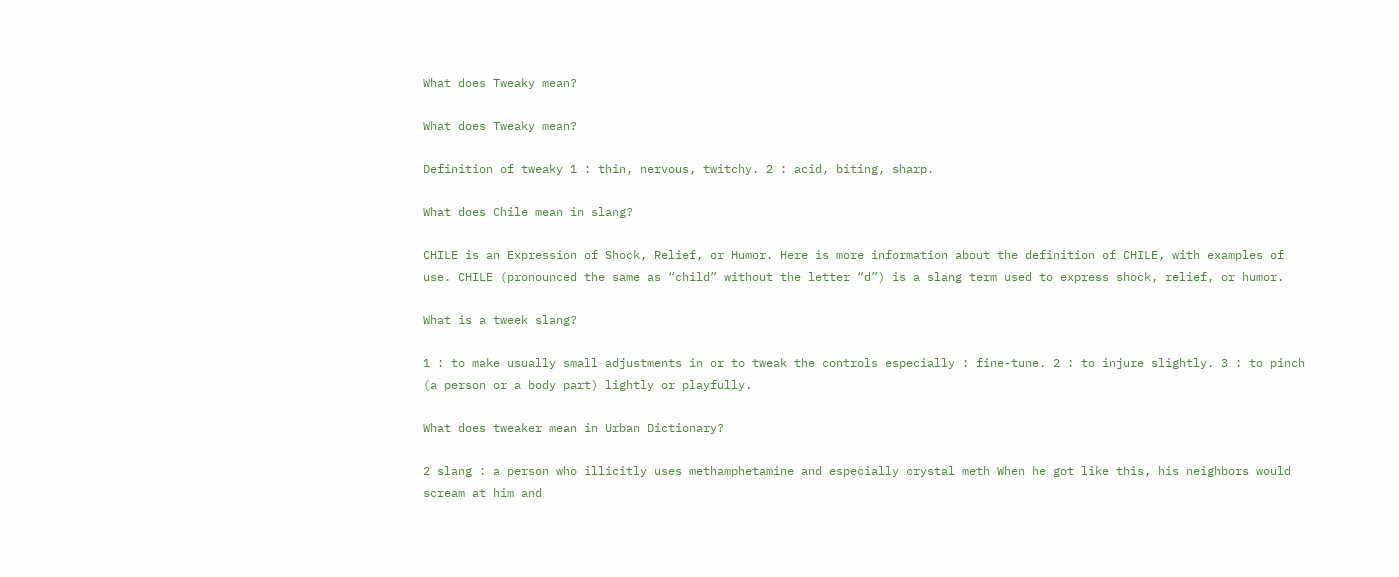What does Tweaky mean?

What does Tweaky mean?

Definition of tweaky 1 : thin, nervous, twitchy. 2 : acid, biting, sharp.

What does Chile mean in slang?

CHILE is an Expression of Shock, Relief, or Humor. Here is more information about the definition of CHILE, with examples of use. CHILE (pronounced the same as “child” without the letter “d”) is a slang term used to express shock, relief, or humor.

What is a tweek slang?

1 : to make usually small adjustments in or to tweak the controls especially : fine-tune. 2 : to injure slightly. 3 : to pinch (a person or a body part) lightly or playfully.

What does tweaker mean in Urban Dictionary?

2 slang : a person who illicitly uses methamphetamine and especially crystal meth When he got like this, his neighbors would scream at him and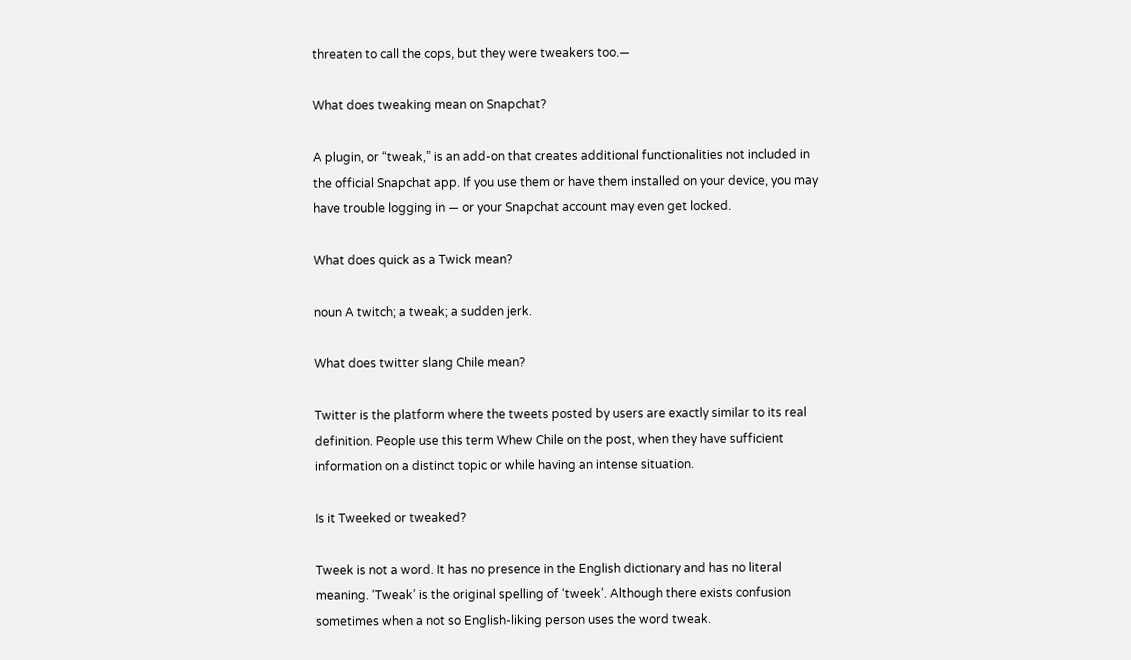threaten to call the cops, but they were tweakers too.—

What does tweaking mean on Snapchat?

A plugin, or “tweak,” is an add-on that creates additional functionalities not included in the official Snapchat app. If you use them or have them installed on your device, you may have trouble logging in — or your Snapchat account may even get locked.

What does quick as a Twick mean?

noun A twitch; a tweak; a sudden jerk.

What does twitter slang Chile mean?

Twitter is the platform where the tweets posted by users are exactly similar to its real definition. People use this term Whew Chile on the post, when they have sufficient information on a distinct topic or while having an intense situation.

Is it Tweeked or tweaked?

Tweek is not a word. It has no presence in the English dictionary and has no literal meaning. ‘Tweak’ is the original spelling of ‘tweek’. Although there exists confusion sometimes when a not so English-liking person uses the word tweak.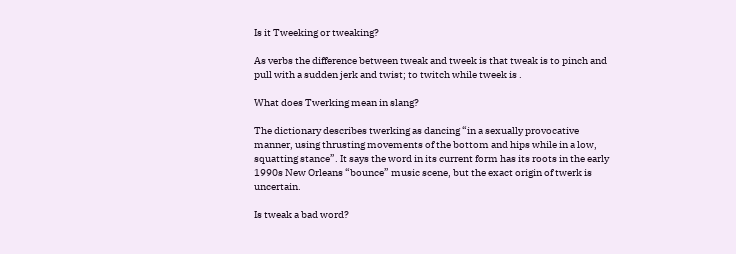Is it Tweeking or tweaking?

As verbs the difference between tweak and tweek is that tweak is to pinch and pull with a sudden jerk and twist; to twitch while tweek is .

What does Twerking mean in slang?

The dictionary describes twerking as dancing “in a sexually provocative manner, using thrusting movements of the bottom and hips while in a low, squatting stance”. It says the word in its current form has its roots in the early 1990s New Orleans “bounce” music scene, but the exact origin of twerk is uncertain.

Is tweak a bad word?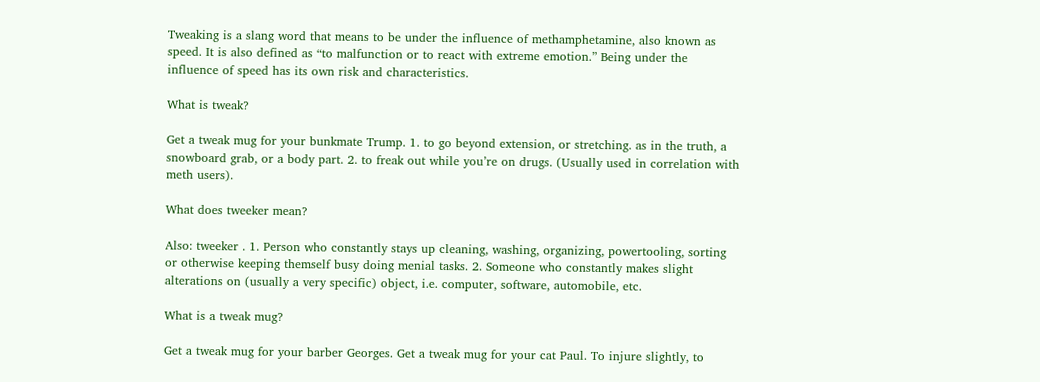Tweaking is a slang word that means to be under the influence of methamphetamine, also known as speed. It is also defined as “to malfunction or to react with extreme emotion.” Being under the influence of speed has its own risk and characteristics.

What is tweak?

Get a tweak mug for your bunkmate Trump. 1. to go beyond extension, or stretching. as in the truth, a snowboard grab, or a body part. 2. to freak out while you’re on drugs. (Usually used in correlation with meth users).

What does tweeker mean?

Also: tweeker . 1. Person who constantly stays up cleaning, washing, organizing, powertooling, sorting or otherwise keeping themself busy doing menial tasks. 2. Someone who constantly makes slight alterations on (usually a very specific) object, i.e. computer, software, automobile, etc.

What is a tweak mug?

Get a tweak mug for your barber Georges. Get a tweak mug for your cat Paul. To injure slightly, to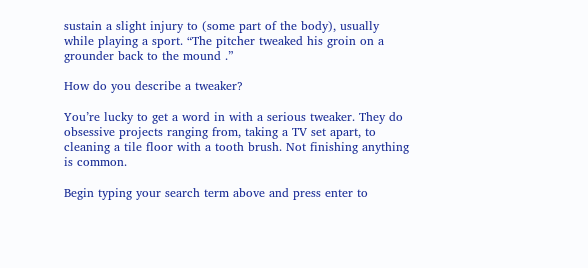sustain a slight injury to (some part of the body), usually while playing a sport. “The pitcher tweaked his groin on a grounder back to the mound .”

How do you describe a tweaker?

You’re lucky to get a word in with a serious tweaker. They do obsessive projects ranging from, taking a TV set apart, to cleaning a tile floor with a tooth brush. Not finishing anything is common.

Begin typing your search term above and press enter to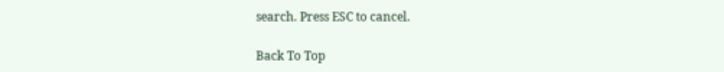search. Press ESC to cancel.

Back To Top